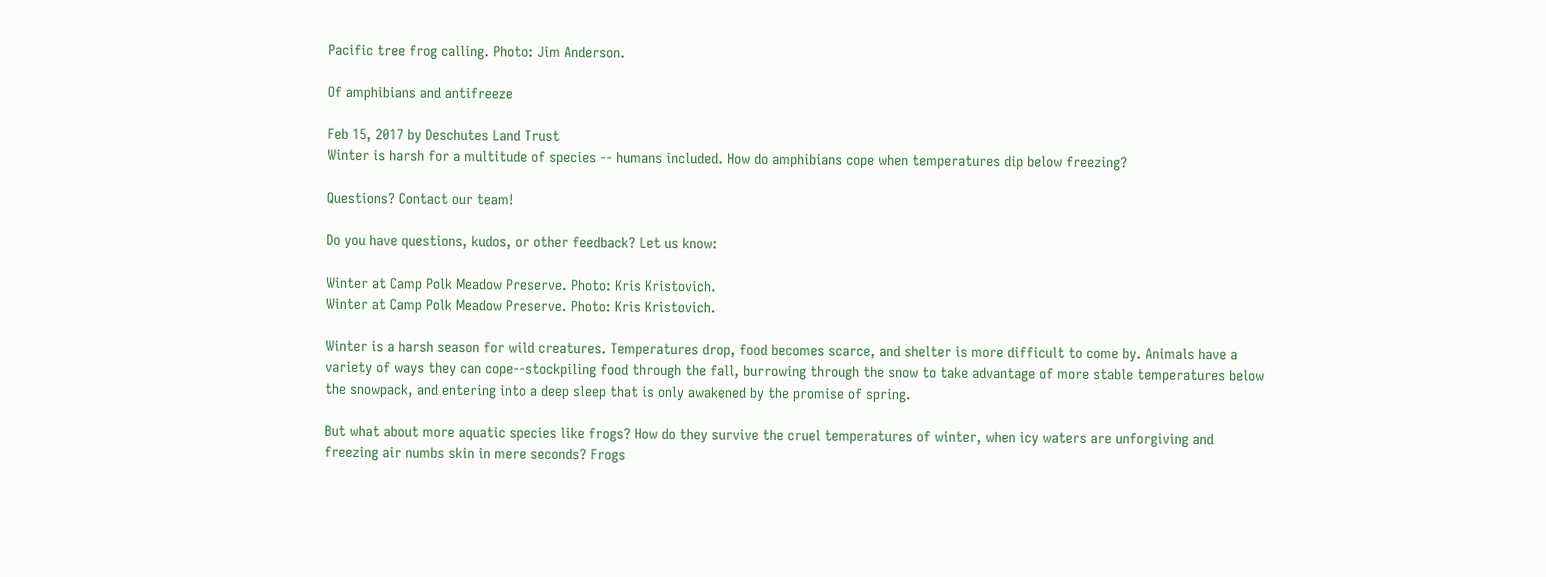Pacific tree frog calling. Photo: Jim Anderson.

Of amphibians and antifreeze

Feb 15, 2017 by Deschutes Land Trust
Winter is harsh for a multitude of species -- humans included. How do amphibians cope when temperatures dip below freezing?

Questions? Contact our team!

Do you have questions, kudos, or other feedback? Let us know:

Winter at Camp Polk Meadow Preserve. Photo: Kris Kristovich.
Winter at Camp Polk Meadow Preserve. Photo: Kris Kristovich.

Winter is a harsh season for wild creatures. Temperatures drop, food becomes scarce, and shelter is more difficult to come by. Animals have a variety of ways they can cope--stockpiling food through the fall, burrowing through the snow to take advantage of more stable temperatures below the snowpack, and entering into a deep sleep that is only awakened by the promise of spring.

But what about more aquatic species like frogs? How do they survive the cruel temperatures of winter, when icy waters are unforgiving and freezing air numbs skin in mere seconds? Frogs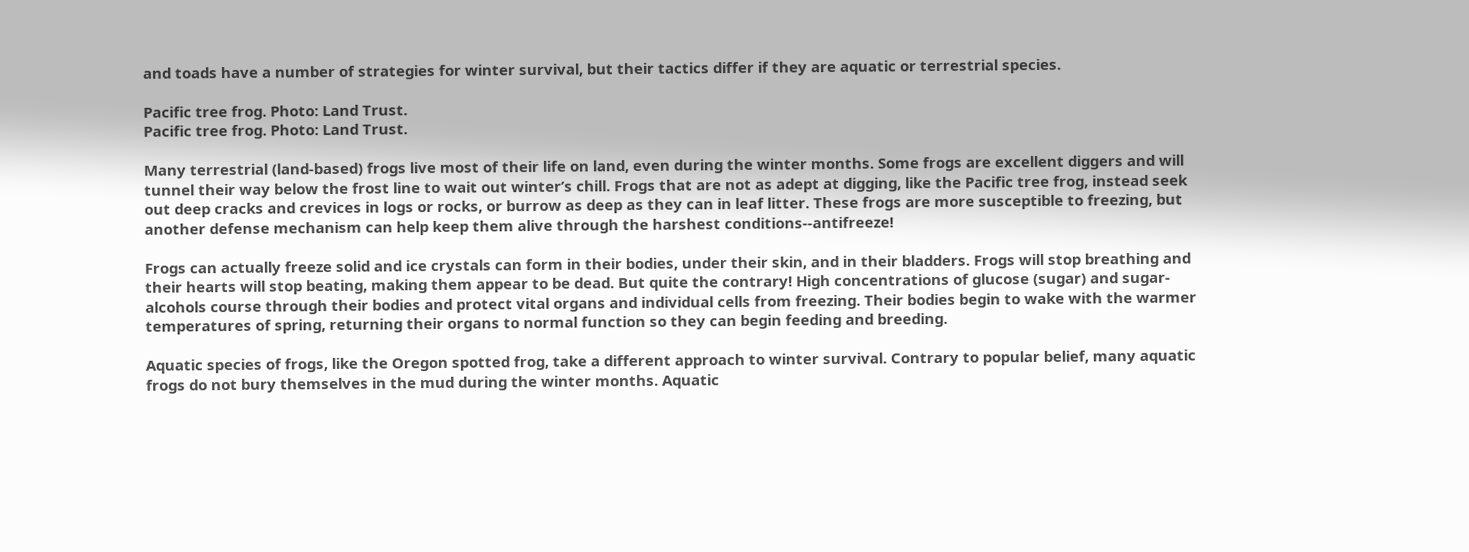and toads have a number of strategies for winter survival, but their tactics differ if they are aquatic or terrestrial species.

Pacific tree frog. Photo: Land Trust.
Pacific tree frog. Photo: Land Trust.

Many terrestrial (land-based) frogs live most of their life on land, even during the winter months. Some frogs are excellent diggers and will tunnel their way below the frost line to wait out winter’s chill. Frogs that are not as adept at digging, like the Pacific tree frog, instead seek out deep cracks and crevices in logs or rocks, or burrow as deep as they can in leaf litter. These frogs are more susceptible to freezing, but another defense mechanism can help keep them alive through the harshest conditions--antifreeze!

Frogs can actually freeze solid and ice crystals can form in their bodies, under their skin, and in their bladders. Frogs will stop breathing and their hearts will stop beating, making them appear to be dead. But quite the contrary! High concentrations of glucose (sugar) and sugar-alcohols course through their bodies and protect vital organs and individual cells from freezing. Their bodies begin to wake with the warmer temperatures of spring, returning their organs to normal function so they can begin feeding and breeding.

Aquatic species of frogs, like the Oregon spotted frog, take a different approach to winter survival. Contrary to popular belief, many aquatic frogs do not bury themselves in the mud during the winter months. Aquatic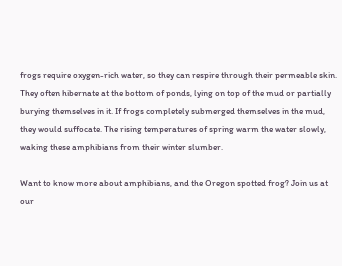frogs require oxygen-rich water, so they can respire through their permeable skin. They often hibernate at the bottom of ponds, lying on top of the mud or partially burying themselves in it. If frogs completely submerged themselves in the mud, they would suffocate. The rising temperatures of spring warm the water slowly, waking these amphibians from their winter slumber.

Want to know more about amphibians, and the Oregon spotted frog? Join us at our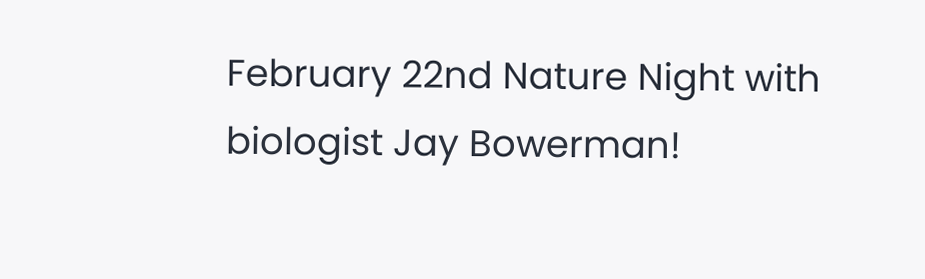February 22nd Nature Night with biologist Jay Bowerman!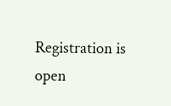Registration is open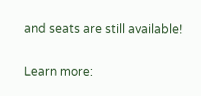and seats are still available!

Learn more: